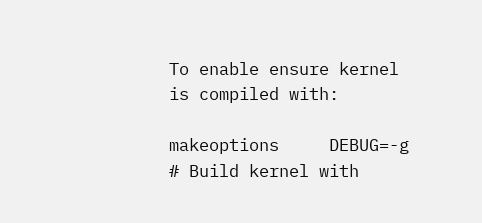To enable ensure kernel is compiled with:

makeoptions     DEBUG=-g                # Build kernel with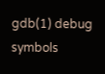gdb(1) debug symbols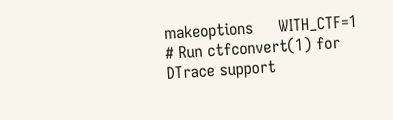makeoptions     WITH_CTF=1              # Run ctfconvert(1) for DTrace support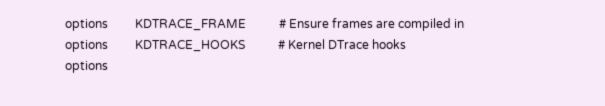options         KDTRACE_FRAME           # Ensure frames are compiled in
options         KDTRACE_HOOKS           # Kernel DTrace hooks
options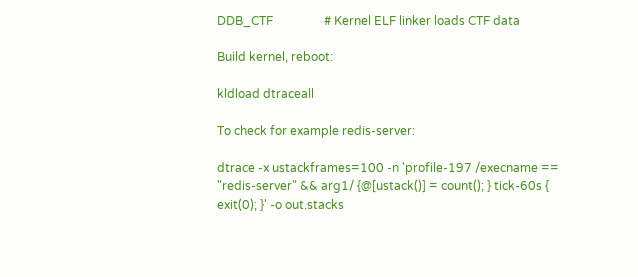DDB_CTF                 # Kernel ELF linker loads CTF data

Build kernel, reboot:

kldload dtraceall

To check for example redis-server:

dtrace -x ustackframes=100 -n 'profile-197 /execname == "redis-server" && arg1/ {@[ustack()] = count(); } tick-60s { exit(0); }' -o out.stacks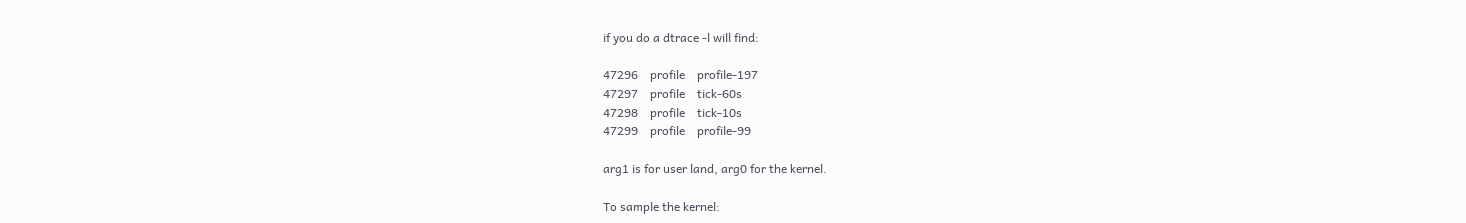if you do a dtrace -l will find:

47296    profile    profile-197
47297    profile    tick-60s
47298    profile    tick-10s
47299    profile    profile-99

arg1 is for user land, arg0 for the kernel.

To sample the kernel: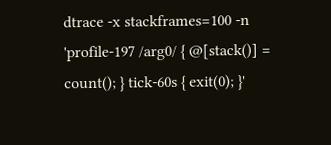dtrace -x stackframes=100 -n 'profile-197 /arg0/ { @[stack()] = count(); } tick-60s { exit(0); }'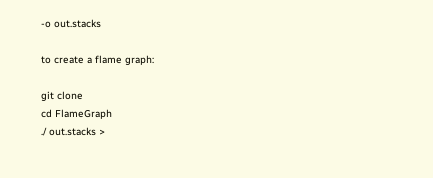-o out.stacks

to create a flame graph:

git clone
cd FlameGraph
./ out.stacks >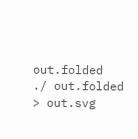out.folded
./ out.folded > out.svg